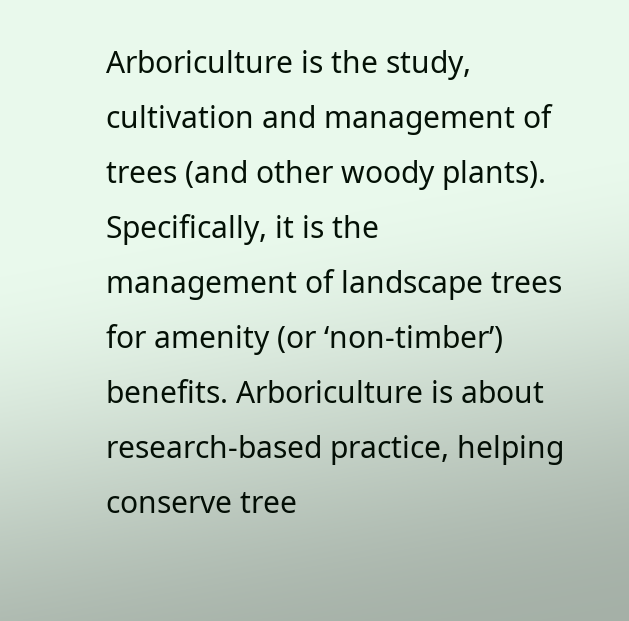Arboriculture is the study, cultivation and management of trees (and other woody plants). Specifically, it is the management of landscape trees for amenity (or ‘non-timber’) benefits. Arboriculture is about research-based practice, helping conserve tree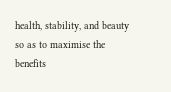health, stability, and beauty so as to maximise the benefits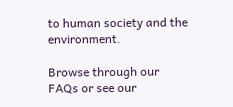to human society and the environment.

Browse through our FAQs or see our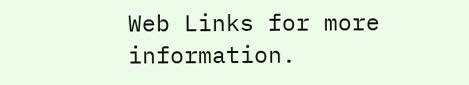Web Links for more information.